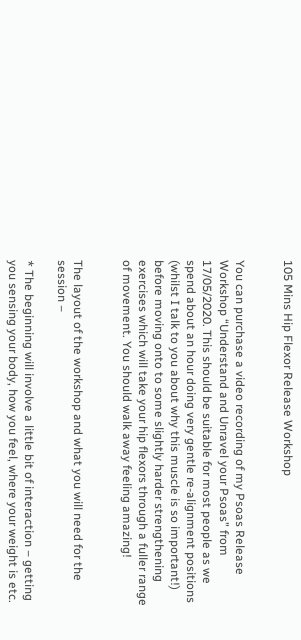105 Mins Hip Flexor Release Workshop


You can purchase a video recording of my Psoas Release Workshop “Understand and Unravel your Psoas” from 17/05/2020. This should be suitable for most people as we spend about an hour doing very gentle re-alignment positions (whilst I talk to you about why this muscle is so important!) before moving onto to some slightly harder strengthening exercises which will take your hip flexors through a fuller range of movement. You should walk away feeling amazing!


The layout of the workshop and what you will need for the session –

* The beginning will involve a little bit of interaction – getting you sensing your body, how you feel, where your weight is etc.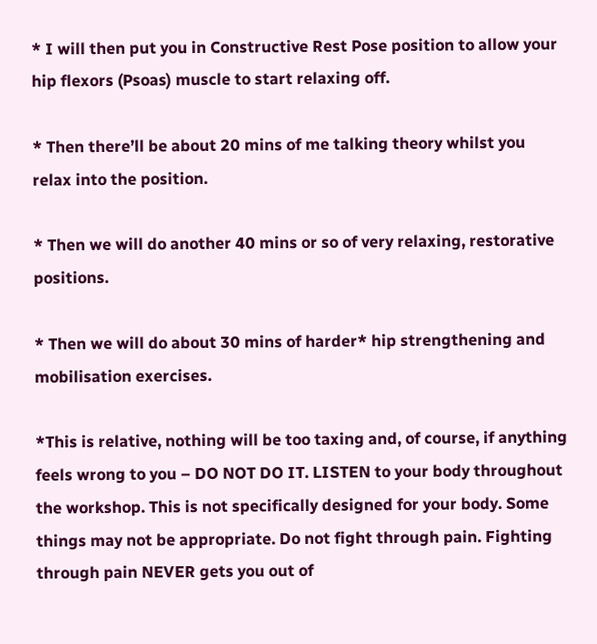* I will then put you in Constructive Rest Pose position to allow your hip flexors (Psoas) muscle to start relaxing off.

* Then there’ll be about 20 mins of me talking theory whilst you relax into the position.

* Then we will do another 40 mins or so of very relaxing, restorative positions.

* Then we will do about 30 mins of harder* hip strengthening and mobilisation exercises.

*This is relative, nothing will be too taxing and, of course, if anything feels wrong to you – DO NOT DO IT. LISTEN to your body throughout the workshop. This is not specifically designed for your body. Some things may not be appropriate. Do not fight through pain. Fighting through pain NEVER gets you out of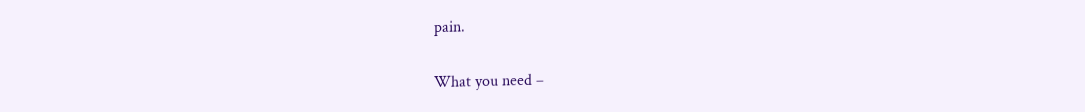pain.

What you need –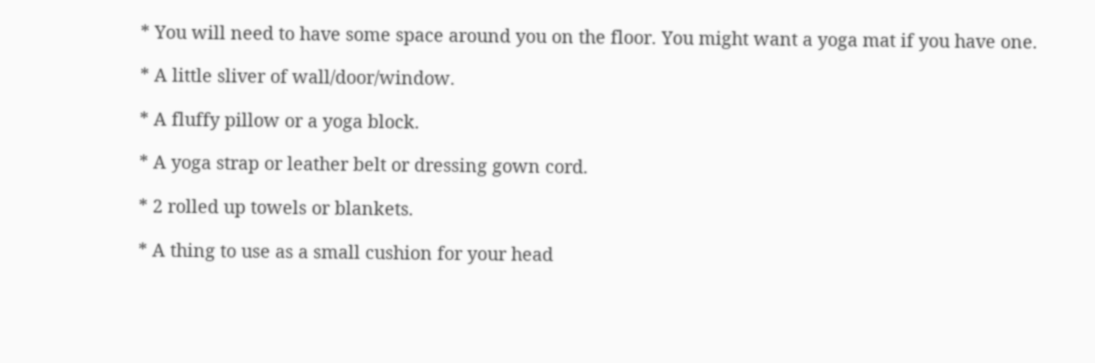* You will need to have some space around you on the floor. You might want a yoga mat if you have one.

* A little sliver of wall/door/window.

* A fluffy pillow or a yoga block.

* A yoga strap or leather belt or dressing gown cord.

* 2 rolled up towels or blankets.

* A thing to use as a small cushion for your head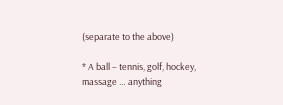(separate to the above)

* A ball – tennis, golf, hockey, massage … anything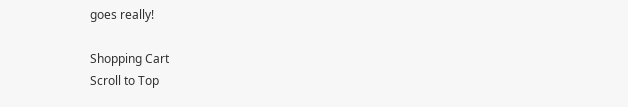goes really!

Shopping Cart
Scroll to Top